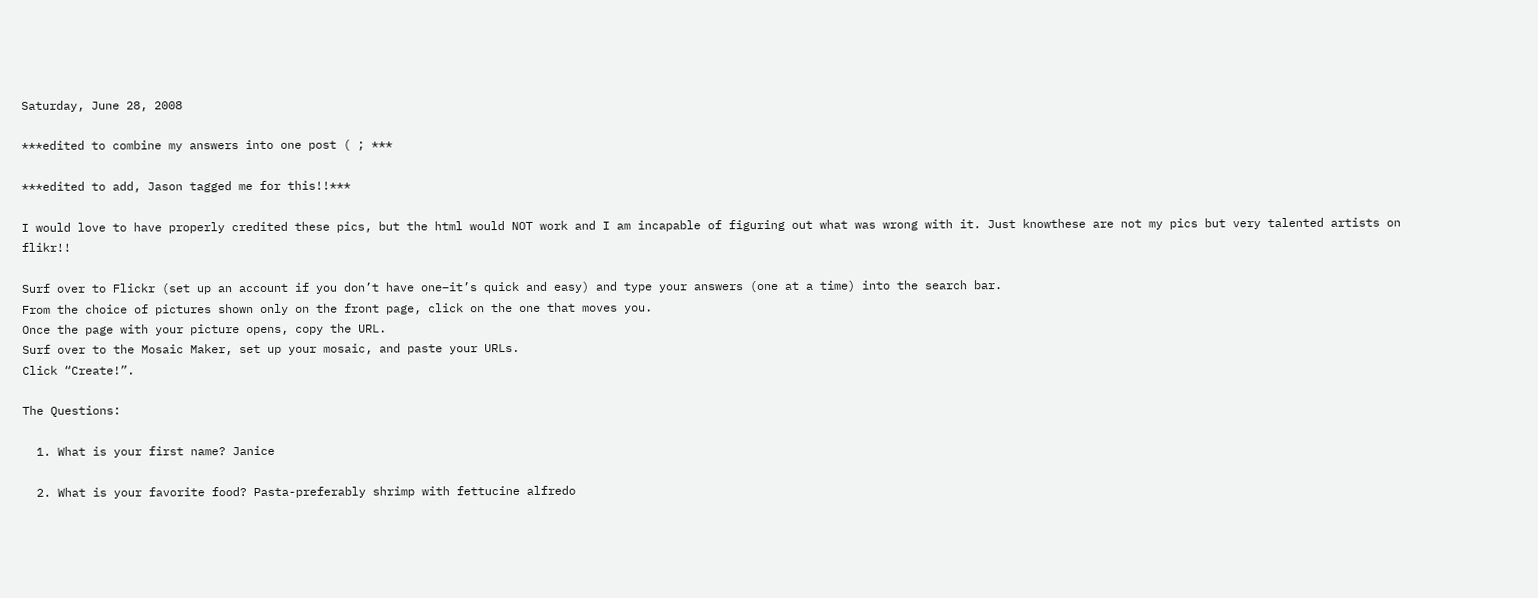Saturday, June 28, 2008

***edited to combine my answers into one post ( ; ***

***edited to add, Jason tagged me for this!!***

I would love to have properly credited these pics, but the html would NOT work and I am incapable of figuring out what was wrong with it. Just knowthese are not my pics but very talented artists on flikr!!

Surf over to Flickr (set up an account if you don’t have one–it’s quick and easy) and type your answers (one at a time) into the search bar.
From the choice of pictures shown only on the front page, click on the one that moves you.
Once the page with your picture opens, copy the URL.
Surf over to the Mosaic Maker, set up your mosaic, and paste your URLs.
Click “Create!”.

The Questions:

  1. What is your first name? Janice

  2. What is your favorite food? Pasta-preferably shrimp with fettucine alfredo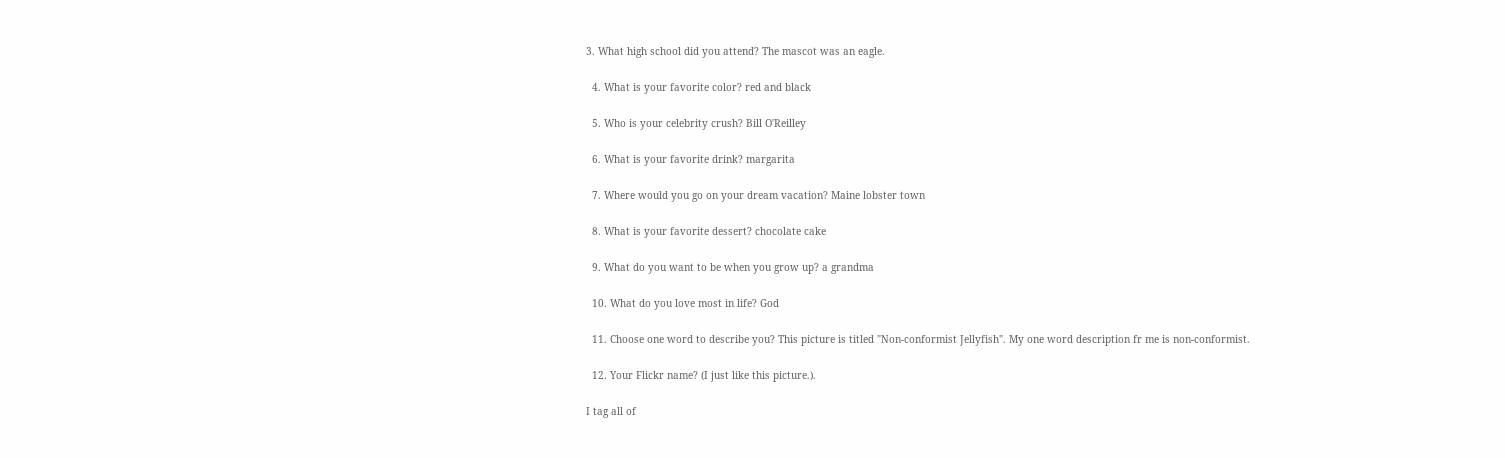3. What high school did you attend? The mascot was an eagle.

  4. What is your favorite color? red and black

  5. Who is your celebrity crush? Bill O'Reilley

  6. What is your favorite drink? margarita

  7. Where would you go on your dream vacation? Maine lobster town

  8. What is your favorite dessert? chocolate cake

  9. What do you want to be when you grow up? a grandma

  10. What do you love most in life? God

  11. Choose one word to describe you? This picture is titled "Non-conformist Jellyfish". My one word description fr me is non-conformist.

  12. Your Flickr name? (I just like this picture.).

I tag all of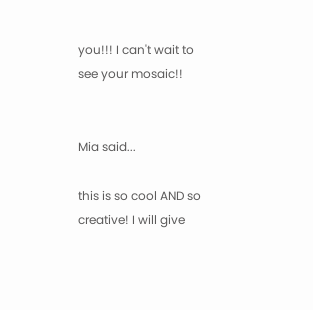you!!! I can't wait to see your mosaic!!


Mia said...

this is so cool AND so creative! I will give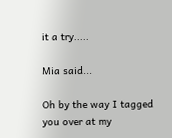it a try.....

Mia said...

Oh by the way I tagged you over at my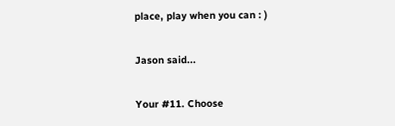place, play when you can : )

Jason said...

Your #11. Choose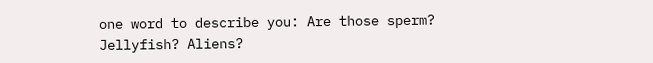one word to describe you: Are those sperm? Jellyfish? Aliens?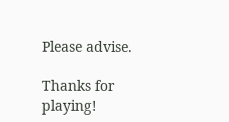Please advise.

Thanks for playing!